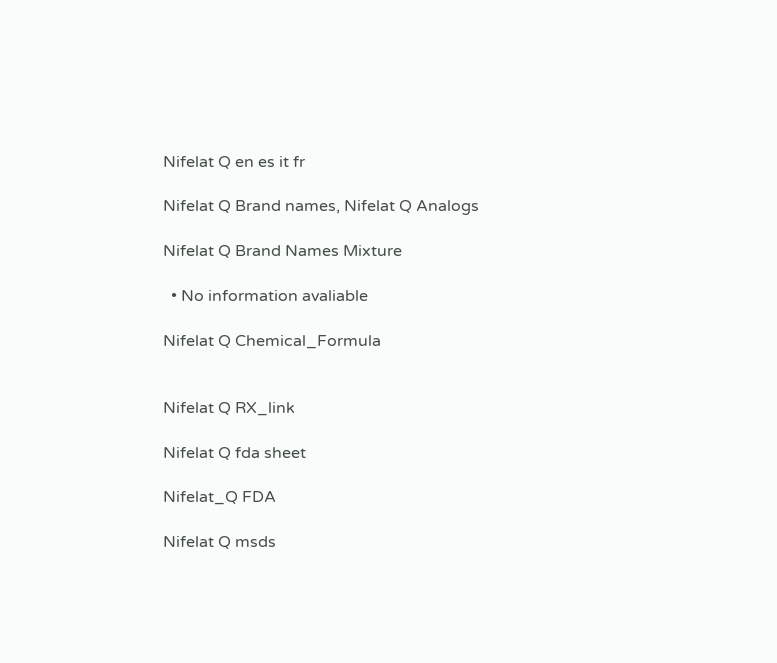Nifelat Q en es it fr

Nifelat Q Brand names, Nifelat Q Analogs

Nifelat Q Brand Names Mixture

  • No information avaliable

Nifelat Q Chemical_Formula


Nifelat Q RX_link

Nifelat Q fda sheet

Nifelat_Q FDA

Nifelat Q msds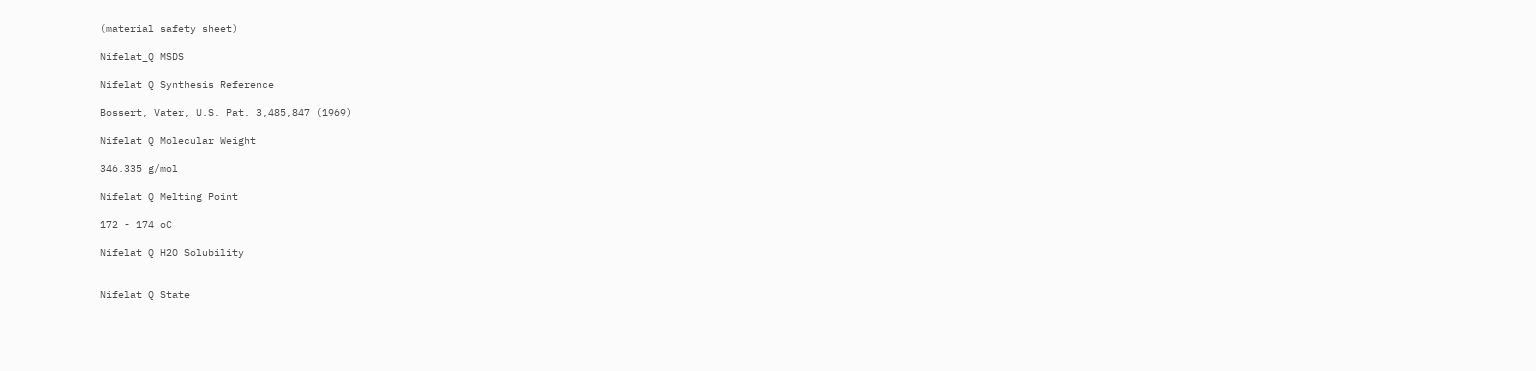(material safety sheet)

Nifelat_Q MSDS

Nifelat Q Synthesis Reference

Bossert, Vater, U.S. Pat. 3,485,847 (1969)

Nifelat Q Molecular Weight

346.335 g/mol

Nifelat Q Melting Point

172 - 174 oC

Nifelat Q H2O Solubility


Nifelat Q State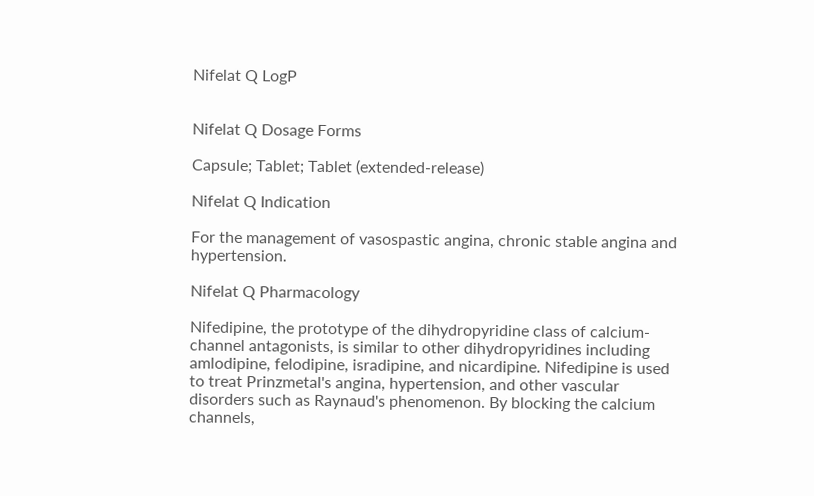Nifelat Q LogP


Nifelat Q Dosage Forms

Capsule; Tablet; Tablet (extended-release)

Nifelat Q Indication

For the management of vasospastic angina, chronic stable angina and hypertension.

Nifelat Q Pharmacology

Nifedipine, the prototype of the dihydropyridine class of calcium-channel antagonists, is similar to other dihydropyridines including amlodipine, felodipine, isradipine, and nicardipine. Nifedipine is used to treat Prinzmetal's angina, hypertension, and other vascular disorders such as Raynaud's phenomenon. By blocking the calcium channels,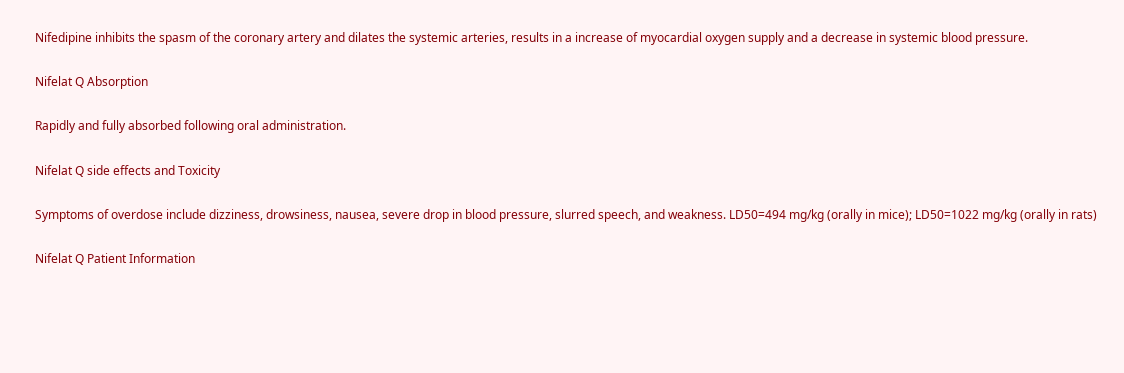Nifedipine inhibits the spasm of the coronary artery and dilates the systemic arteries, results in a increase of myocardial oxygen supply and a decrease in systemic blood pressure.

Nifelat Q Absorption

Rapidly and fully absorbed following oral administration.

Nifelat Q side effects and Toxicity

Symptoms of overdose include dizziness, drowsiness, nausea, severe drop in blood pressure, slurred speech, and weakness. LD50=494 mg/kg (orally in mice); LD50=1022 mg/kg (orally in rats)

Nifelat Q Patient Information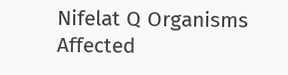Nifelat Q Organisms Affected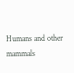Humans and other mammals